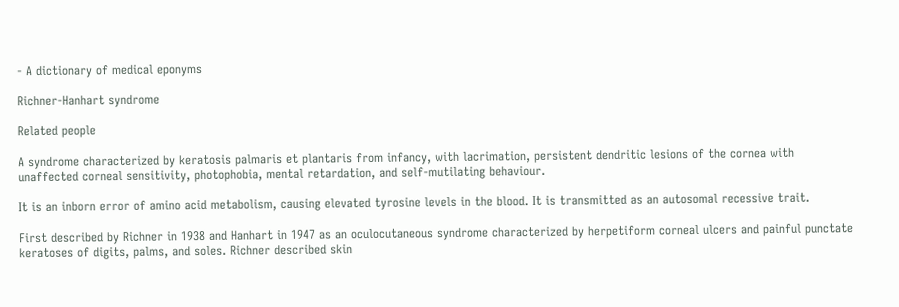- A dictionary of medical eponyms

Richner-Hanhart syndrome

Related people

A syndrome characterized by keratosis palmaris et plantaris from infancy, with lacrimation, persistent dendritic lesions of the cornea with unaffected corneal sensitivity, photophobia, mental retardation, and self-mutilating behaviour.

It is an inborn error of amino acid metabolism, causing elevated tyrosine levels in the blood. It is transmitted as an autosomal recessive trait.

First described by Richner in 1938 and Hanhart in 1947 as an oculocutaneous syndrome characterized by herpetiform corneal ulcers and painful punctate keratoses of digits, palms, and soles. Richner described skin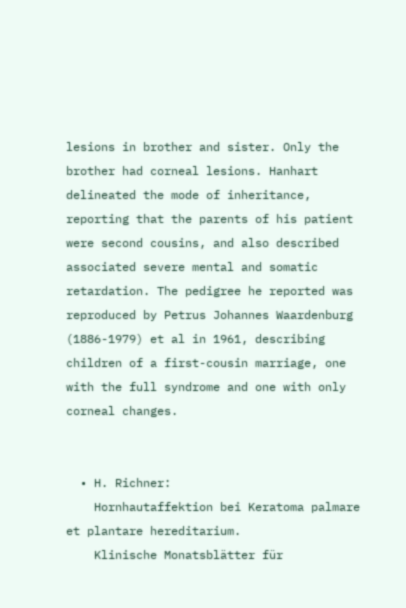lesions in brother and sister. Only the brother had corneal lesions. Hanhart delineated the mode of inheritance, reporting that the parents of his patient were second cousins, and also described associated severe mental and somatic retardation. The pedigree he reported was reproduced by Petrus Johannes Waardenburg (1886-1979) et al in 1961, describing children of a first-cousin marriage, one with the full syndrome and one with only corneal changes.


  • H. Richner:
    Hornhautaffektion bei Keratoma palmare et plantare hereditarium.
    Klinische Monatsblätter für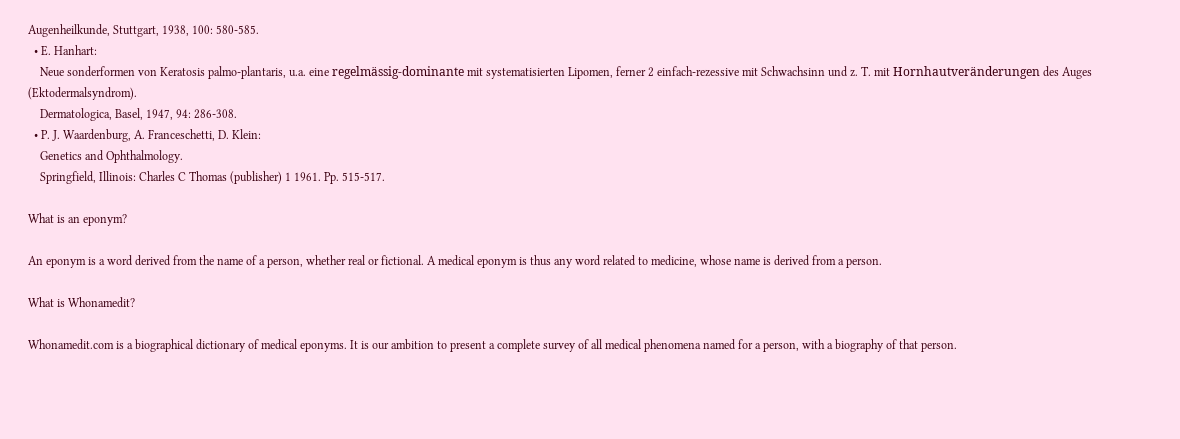Augenheilkunde, Stuttgart, 1938, 100: 580-585.
  • E. Hanhart:
    Neue sonderformen von Keratosis palmo-plantaris, u.a. eine regelmässig-dominante mit systematisierten Lipomen, ferner 2 einfach-rezessive mit Schwachsinn und z. T. mit Hornhautveränderungen des Auges (Ektodermalsyndrom).
    Dermatologica, Basel, 1947, 94: 286-308.
  • P. J. Waardenburg, A. Franceschetti, D. Klein:
    Genetics and Ophthalmology.
    Springfield, Illinois: Charles C Thomas (publisher) 1 1961. Pp. 515-517.

What is an eponym?

An eponym is a word derived from the name of a person, whether real or fictional. A medical eponym is thus any word related to medicine, whose name is derived from a person.

What is Whonamedit?

Whonamedit.com is a biographical dictionary of medical eponyms. It is our ambition to present a complete survey of all medical phenomena named for a person, with a biography of that person.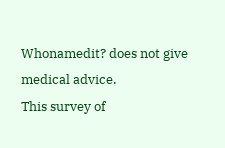Whonamedit? does not give medical advice.
This survey of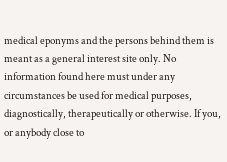medical eponyms and the persons behind them is meant as a general interest site only. No information found here must under any circumstances be used for medical purposes, diagnostically, therapeutically or otherwise. If you, or anybody close to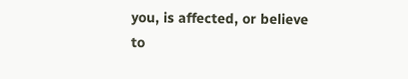you, is affected, or believe to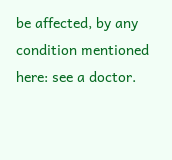be affected, by any condition mentioned here: see a doctor.